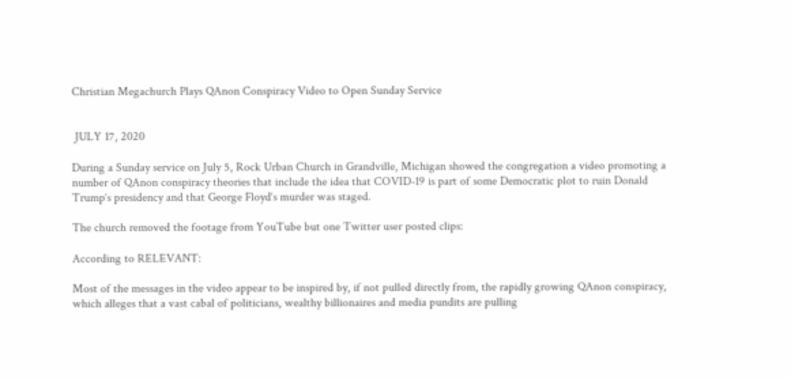Christian Megachurch Plays QAnon Conspiracy Video to Open Sunday Service


 JULY 17, 2020

During a Sunday service on July 5, Rock Urban Church in Grandville, Michigan showed the congregation a video promoting a number of QAnon conspiracy theories that include the idea that COVID-19 is part of some Democratic plot to ruin Donald Trump‘s presidency and that George Floyd‘s murder was staged.

The church removed the footage from YouTube but one Twitter user posted clips:

According to RELEVANT:

Most of the messages in the video appear to be inspired by, if not pulled directly from, the rapidly growing QAnon conspiracy, which alleges that a vast cabal of politicians, wealthy billionaires and media pundits are pulling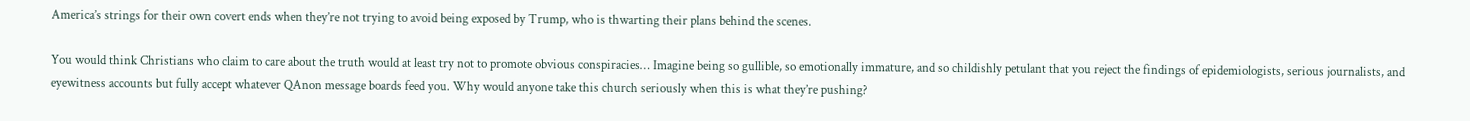America’s strings for their own covert ends when they’re not trying to avoid being exposed by Trump, who is thwarting their plans behind the scenes.

You would think Christians who claim to care about the truth would at least try not to promote obvious conspiracies… Imagine being so gullible, so emotionally immature, and so childishly petulant that you reject the findings of epidemiologists, serious journalists, and eyewitness accounts but fully accept whatever QAnon message boards feed you. Why would anyone take this church seriously when this is what they’re pushing?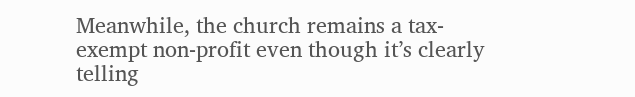Meanwhile, the church remains a tax-exempt non-profit even though it’s clearly telling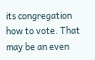its congregation how to vote. That may be an even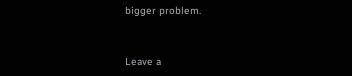bigger problem.


Leave a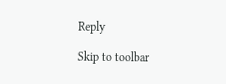Reply

Skip to toolbar